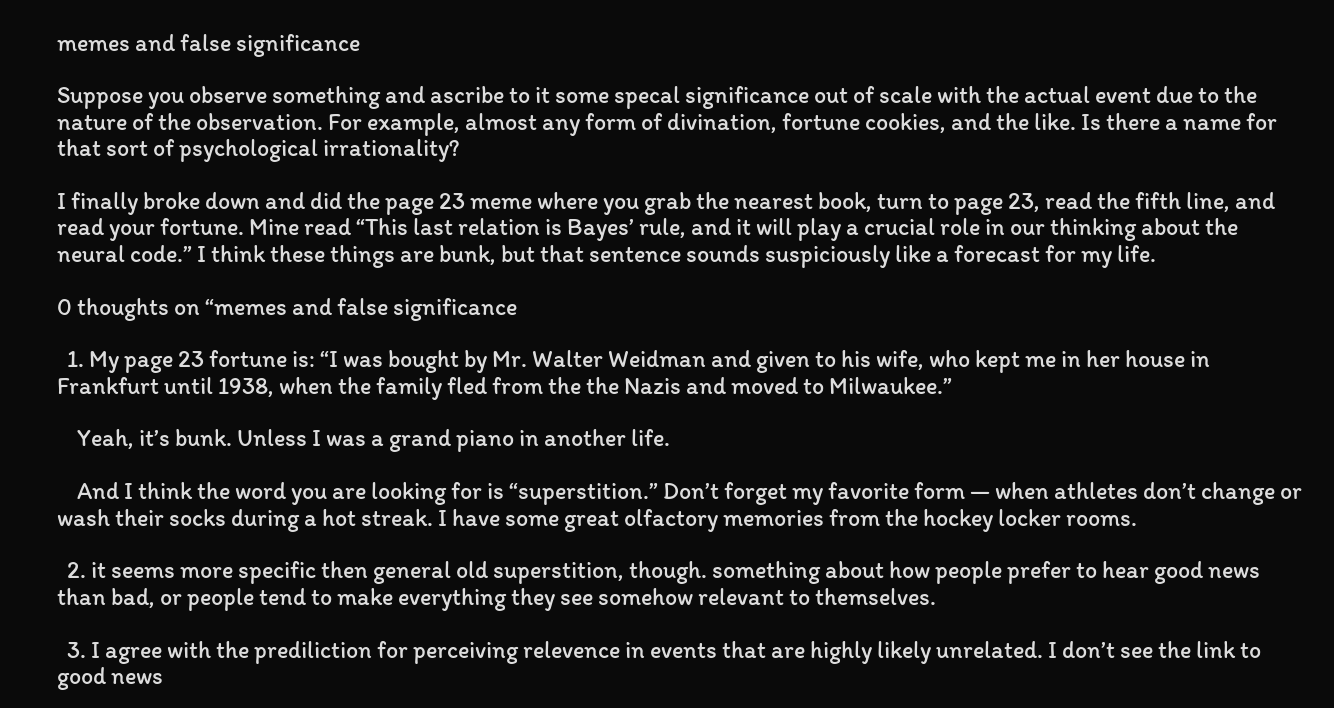memes and false significance

Suppose you observe something and ascribe to it some specal significance out of scale with the actual event due to the nature of the observation. For example, almost any form of divination, fortune cookies, and the like. Is there a name for that sort of psychological irrationality?

I finally broke down and did the page 23 meme where you grab the nearest book, turn to page 23, read the fifth line, and read your fortune. Mine read “This last relation is Bayes’ rule, and it will play a crucial role in our thinking about the neural code.” I think these things are bunk, but that sentence sounds suspiciously like a forecast for my life.

0 thoughts on “memes and false significance

  1. My page 23 fortune is: “I was bought by Mr. Walter Weidman and given to his wife, who kept me in her house in Frankfurt until 1938, when the family fled from the the Nazis and moved to Milwaukee.”

    Yeah, it’s bunk. Unless I was a grand piano in another life.

    And I think the word you are looking for is “superstition.” Don’t forget my favorite form — when athletes don’t change or wash their socks during a hot streak. I have some great olfactory memories from the hockey locker rooms.

  2. it seems more specific then general old superstition, though. something about how people prefer to hear good news than bad, or people tend to make everything they see somehow relevant to themselves.

  3. I agree with the prediliction for perceiving relevence in events that are highly likely unrelated. I don’t see the link to good news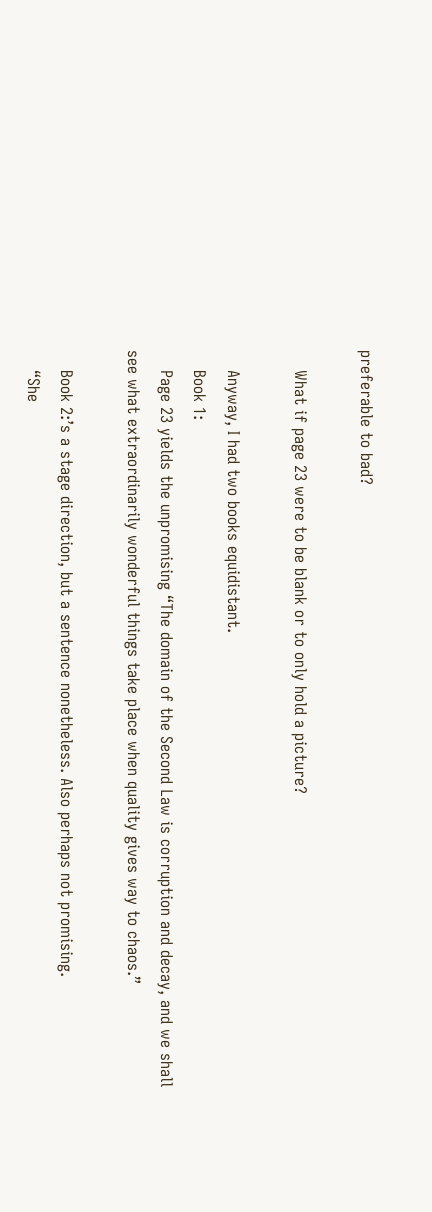preferable to bad?

    What if page 23 were to be blank or to only hold a picture?

    Anyway, I had two books equidistant.
    Book 1:
    Page 23 yields the unpromising “The domain of the Second Law is corruption and decay, and we shall see what extraordinarily wonderful things take place when quality gives way to chaos.”

    Book 2:’s a stage direction, but a sentence nonetheless. Also perhaps not promising.
    “She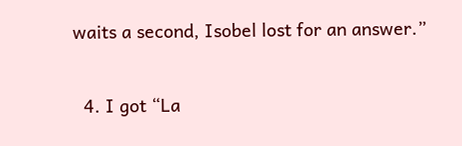waits a second, Isobel lost for an answer.”

  4. I got “La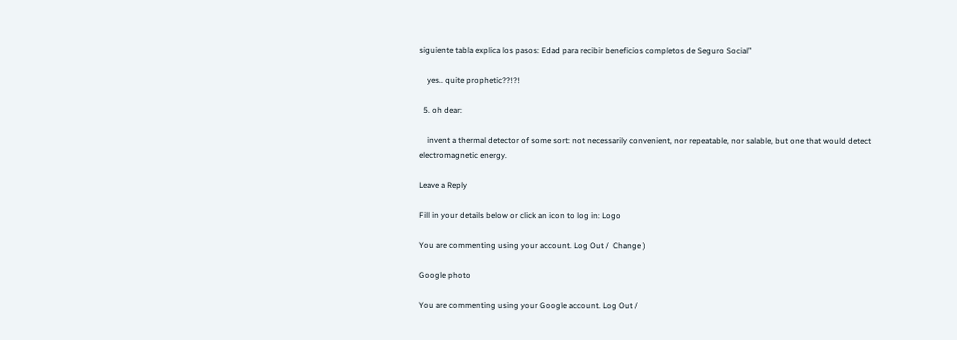siguiente tabla explica los pasos: Edad para recibir beneficios completos de Seguro Social”

    yes.. quite prophetic??!?!

  5. oh dear:

    invent a thermal detector of some sort: not necessarily convenient, nor repeatable, nor salable, but one that would detect electromagnetic energy.

Leave a Reply

Fill in your details below or click an icon to log in: Logo

You are commenting using your account. Log Out /  Change )

Google photo

You are commenting using your Google account. Log Out /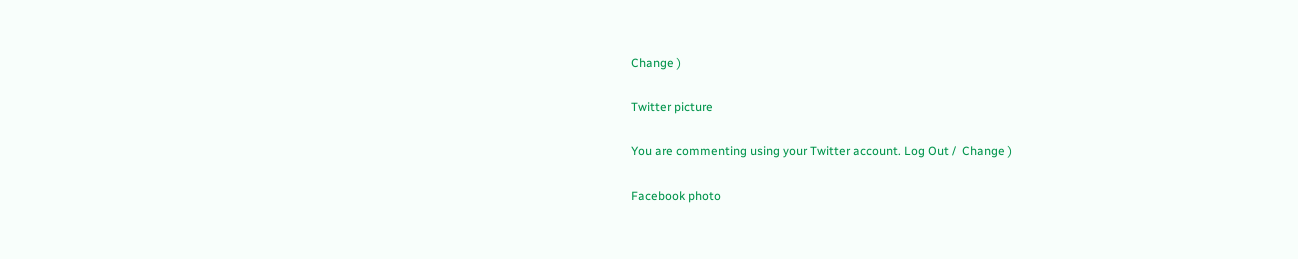Change )

Twitter picture

You are commenting using your Twitter account. Log Out /  Change )

Facebook photo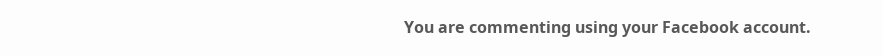You are commenting using your Facebook account.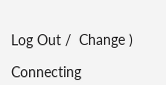Log Out /  Change )

Connecting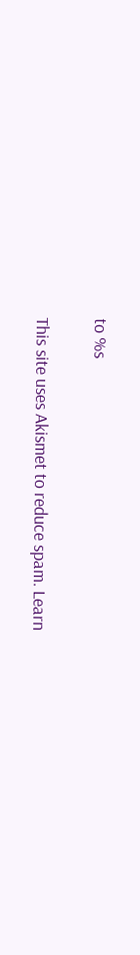to %s

This site uses Akismet to reduce spam. Learn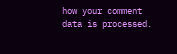how your comment data is processed.